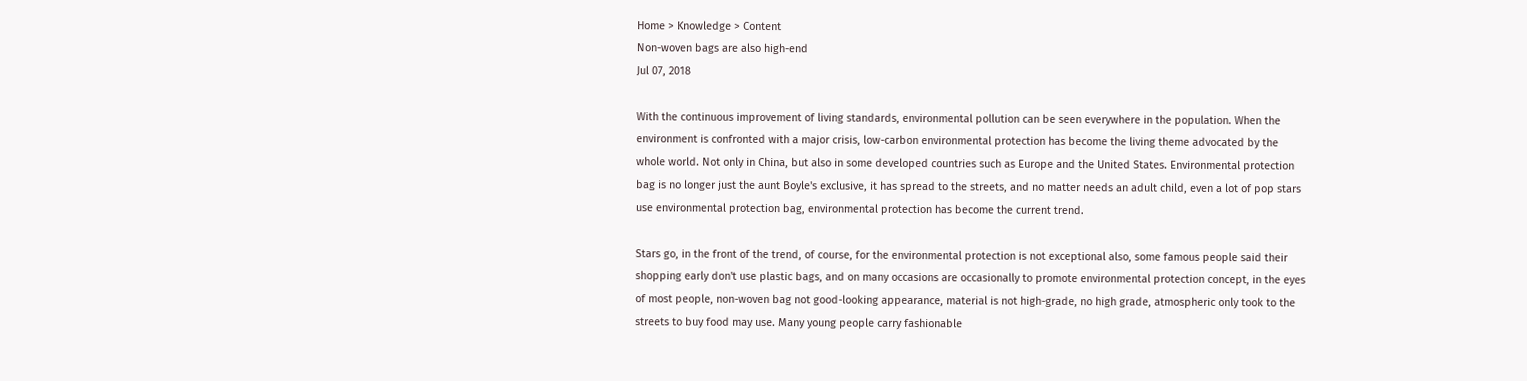Home > Knowledge > Content
Non-woven bags are also high-end
Jul 07, 2018

With the continuous improvement of living standards, environmental pollution can be seen everywhere in the population. When the environment is confronted with a major crisis, low-carbon environmental protection has become the living theme advocated by the whole world. Not only in China, but also in some developed countries such as Europe and the United States. Environmental protection bag is no longer just the aunt Boyle's exclusive, it has spread to the streets, and no matter needs an adult child, even a lot of pop stars use environmental protection bag, environmental protection has become the current trend.

Stars go, in the front of the trend, of course, for the environmental protection is not exceptional also, some famous people said their shopping early don't use plastic bags, and on many occasions are occasionally to promote environmental protection concept, in the eyes of most people, non-woven bag not good-looking appearance, material is not high-grade, no high grade, atmospheric only took to the streets to buy food may use. Many young people carry fashionable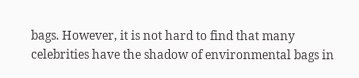bags. However, it is not hard to find that many celebrities have the shadow of environmental bags in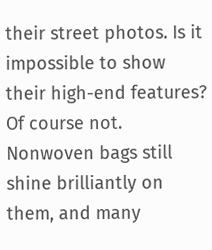their street photos. Is it impossible to show their high-end features? Of course not. Nonwoven bags still shine brilliantly on them, and many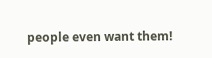people even want them!